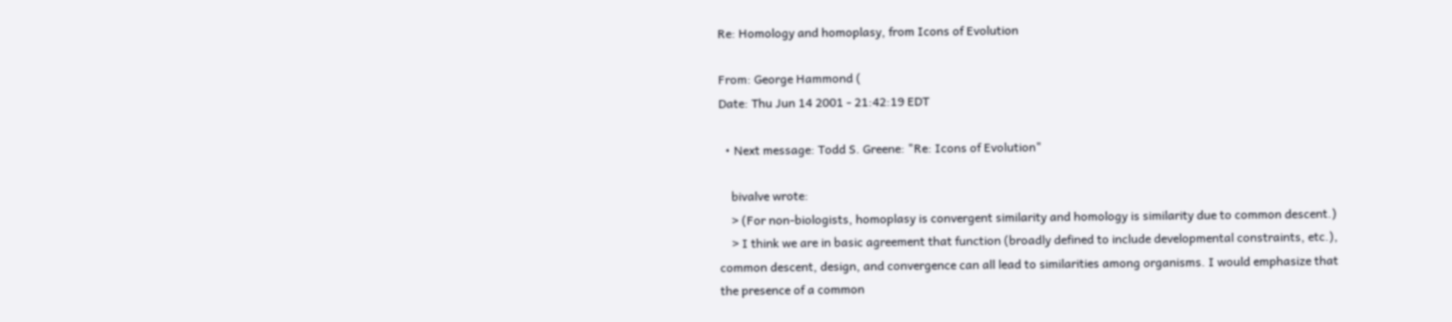Re: Homology and homoplasy, from Icons of Evolution

From: George Hammond (
Date: Thu Jun 14 2001 - 21:42:19 EDT

  • Next message: Todd S. Greene: "Re: Icons of Evolution"

    bivalve wrote:
    > (For non-biologists, homoplasy is convergent similarity and homology is similarity due to common descent.)
    > I think we are in basic agreement that function (broadly defined to include developmental constraints, etc.), common descent, design, and convergence can all lead to similarities among organisms. I would emphasize that the presence of a common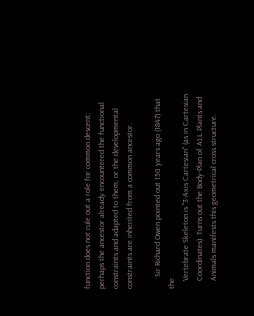function does not rule out a role for common descent; perhaps the ancestor already encountered the functional constraints and adapted to them, or the developmental constraints are inherited from a common ancestor.

      Sir Richard Owen pointed out 150 years ago (1847) that the
    Vertebrate Skeleton is "3-Axis Cartesian" (as in Cartesian
    Coordinates). Turns out the Body-Plan of ALL Plants and
    Animals manifests this geometrical cross structure.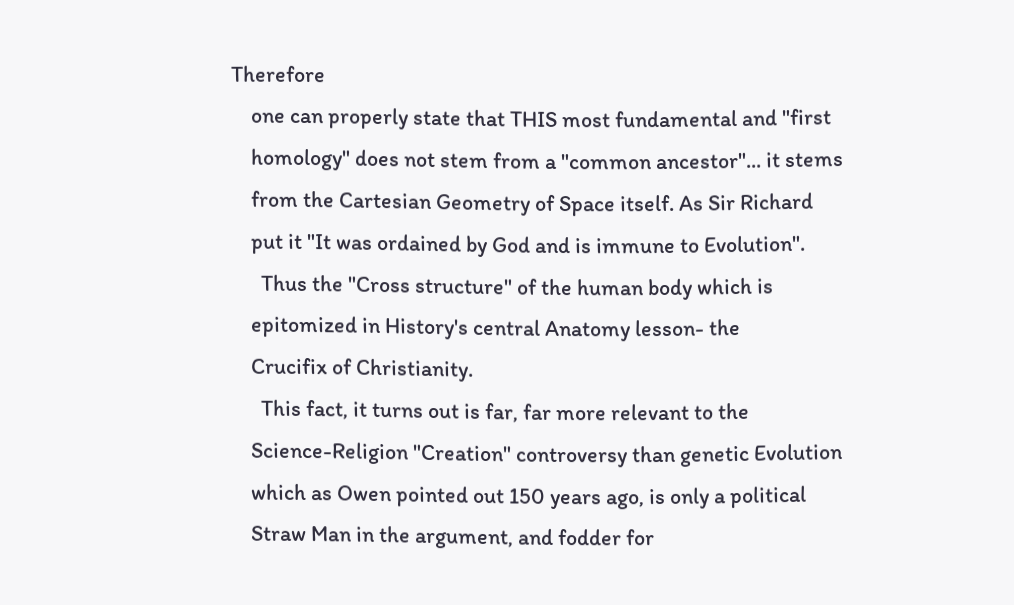Therefore
    one can properly state that THIS most fundamental and "first
    homology" does not stem from a "common ancestor"... it stems
    from the Cartesian Geometry of Space itself. As Sir Richard
    put it "It was ordained by God and is immune to Evolution".
      Thus the "Cross structure" of the human body which is
    epitomized in History's central Anatomy lesson- the
    Crucifix of Christianity.
      This fact, it turns out is far, far more relevant to the
    Science-Religion "Creation" controversy than genetic Evolution
    which as Owen pointed out 150 years ago, is only a political
    Straw Man in the argument, and fodder for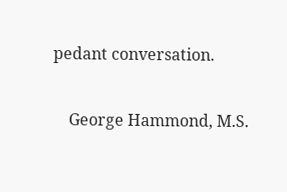pedant conversation.

    George Hammond, M.S.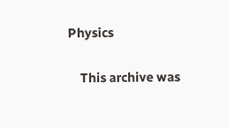Physics

    This archive was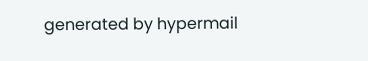generated by hypermail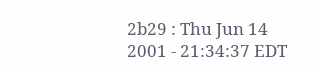2b29 : Thu Jun 14 2001 - 21:34:37 EDT